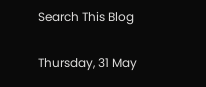Search This Blog

Thursday, 31 May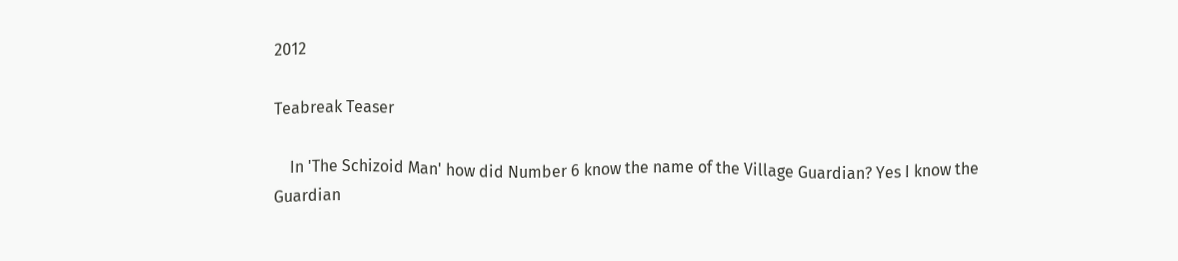2012

Teabreak Teaser

    In 'The Schizoid Man' how did Number 6 know the name of the Village Guardian? Yes I know the Guardian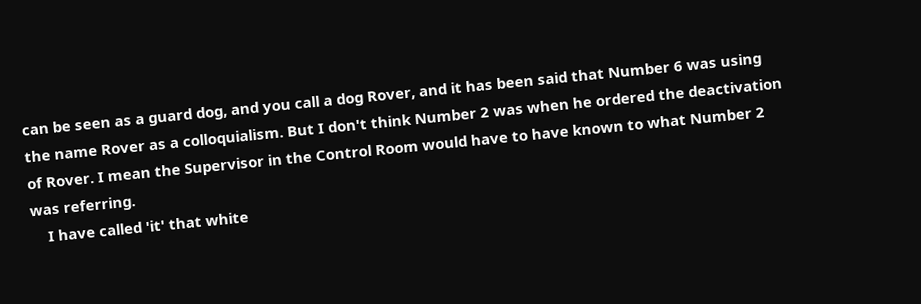can be seen as a guard dog, and you call a dog Rover, and it has been said that Number 6 was using the name Rover as a colloquialism. But I don't think Number 2 was when he ordered the deactivation of Rover. I mean the Supervisor in the Control Room would have to have known to what Number 2 was referring.
    I have called 'it' that white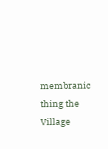membranic thing the Village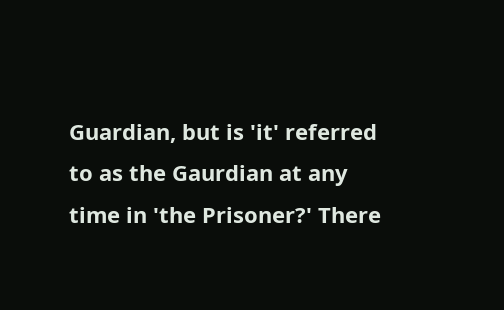Guardian, but is 'it' referred to as the Gaurdian at any time in 'the Prisoner?' There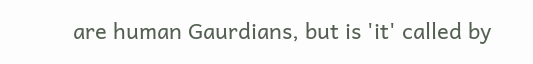are human Gaurdians, but is 'it' called by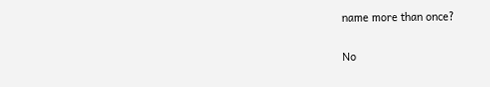name more than once?


No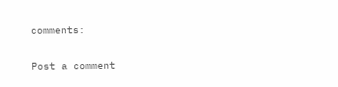comments:

Post a comment